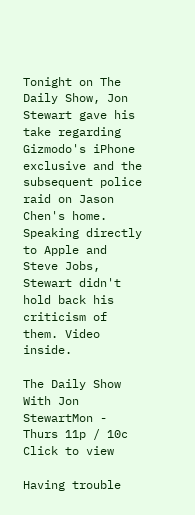Tonight on The Daily Show, Jon Stewart gave his take regarding Gizmodo's iPhone exclusive and the subsequent police raid on Jason Chen's home. Speaking directly to Apple and Steve Jobs, Stewart didn't hold back his criticism of them. Video inside.

The Daily Show With Jon StewartMon - Thurs 11p / 10c
Click to view

Having trouble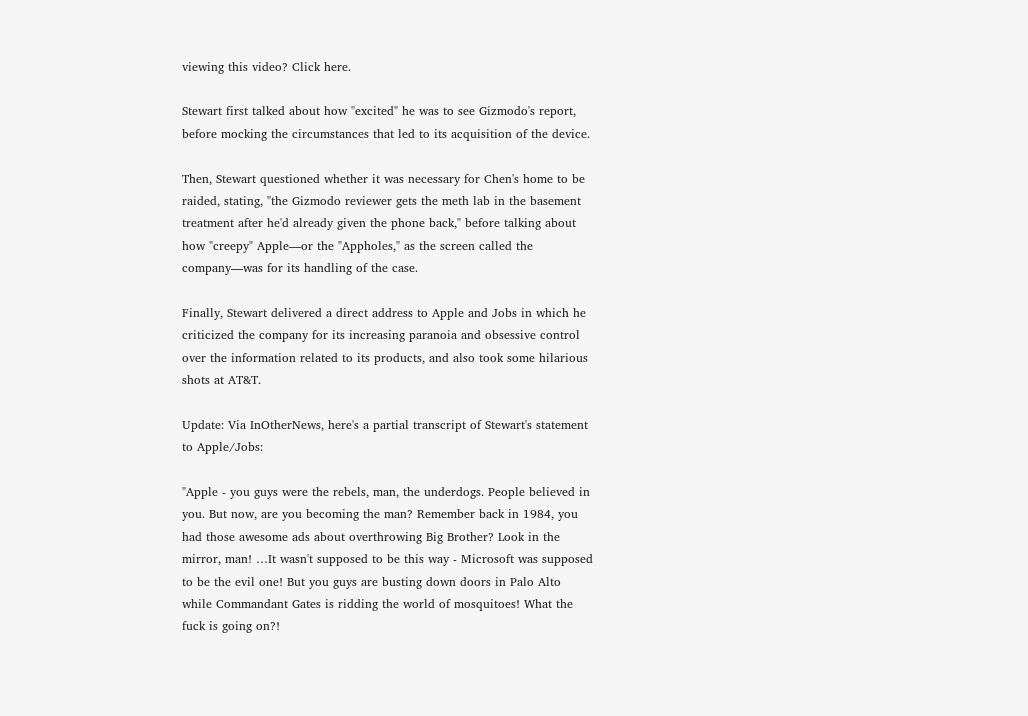viewing this video? Click here.

Stewart first talked about how "excited" he was to see Gizmodo's report, before mocking the circumstances that led to its acquisition of the device.

Then, Stewart questioned whether it was necessary for Chen's home to be raided, stating, "the Gizmodo reviewer gets the meth lab in the basement treatment after he'd already given the phone back," before talking about how "creepy" Apple—or the "Appholes," as the screen called the company—was for its handling of the case.

Finally, Stewart delivered a direct address to Apple and Jobs in which he criticized the company for its increasing paranoia and obsessive control over the information related to its products, and also took some hilarious shots at AT&T.

Update: Via InOtherNews, here's a partial transcript of Stewart's statement to Apple/Jobs:

"Apple - you guys were the rebels, man, the underdogs. People believed in you. But now, are you becoming the man? Remember back in 1984, you had those awesome ads about overthrowing Big Brother? Look in the mirror, man! …It wasn't supposed to be this way - Microsoft was supposed to be the evil one! But you guys are busting down doors in Palo Alto while Commandant Gates is ridding the world of mosquitoes! What the fuck is going on?!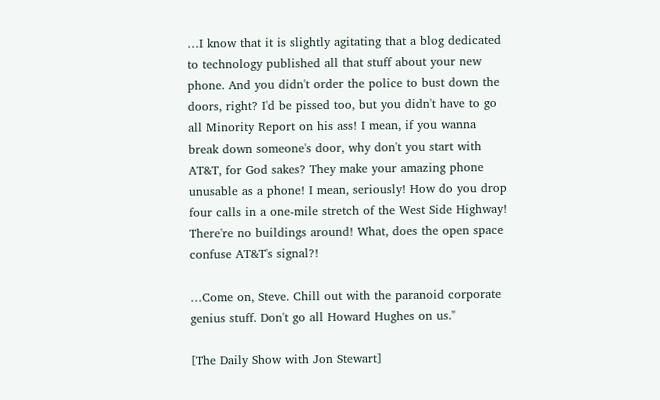…I know that it is slightly agitating that a blog dedicated to technology published all that stuff about your new phone. And you didn't order the police to bust down the doors, right? I'd be pissed too, but you didn't have to go all Minority Report on his ass! I mean, if you wanna break down someone's door, why don't you start with AT&T, for God sakes? They make your amazing phone unusable as a phone! I mean, seriously! How do you drop four calls in a one-mile stretch of the West Side Highway! There're no buildings around! What, does the open space confuse AT&T's signal?!

…Come on, Steve. Chill out with the paranoid corporate genius stuff. Don't go all Howard Hughes on us."

[The Daily Show with Jon Stewart]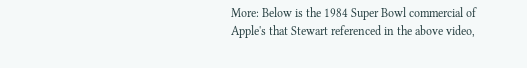More: Below is the 1984 Super Bowl commercial of Apple's that Stewart referenced in the above video,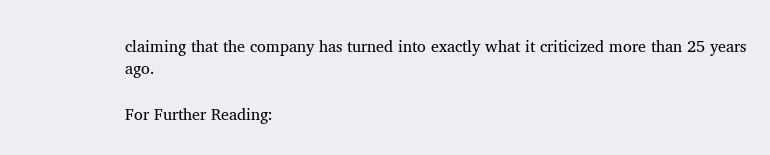claiming that the company has turned into exactly what it criticized more than 25 years ago.

For Further Reading: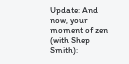Update: And now, your moment of zen (with Shep Smith):